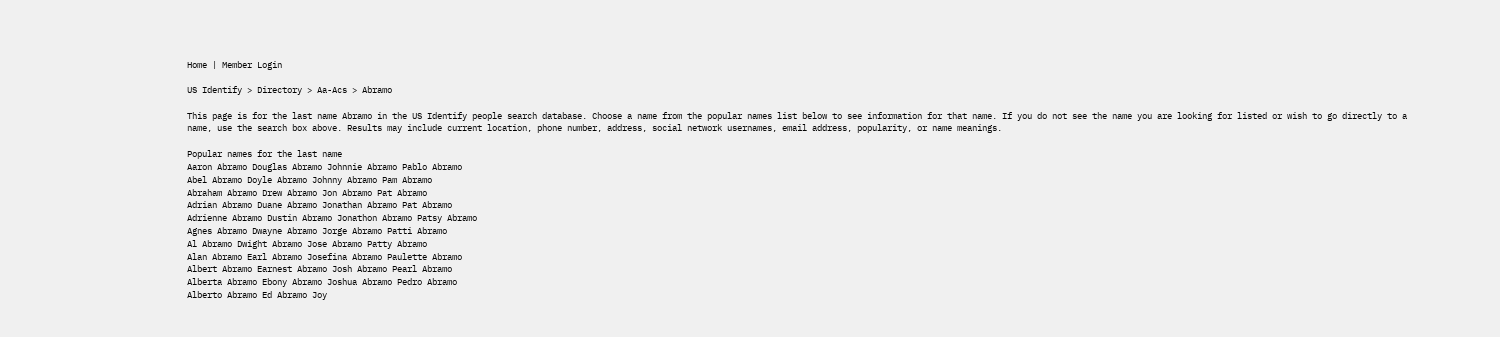Home | Member Login

US Identify > Directory > Aa-Acs > Abramo

This page is for the last name Abramo in the US Identify people search database. Choose a name from the popular names list below to see information for that name. If you do not see the name you are looking for listed or wish to go directly to a name, use the search box above. Results may include current location, phone number, address, social network usernames, email address, popularity, or name meanings.

Popular names for the last name
Aaron Abramo Douglas Abramo Johnnie Abramo Pablo Abramo
Abel Abramo Doyle Abramo Johnny Abramo Pam Abramo
Abraham Abramo Drew Abramo Jon Abramo Pat Abramo
Adrian Abramo Duane Abramo Jonathan Abramo Pat Abramo
Adrienne Abramo Dustin Abramo Jonathon Abramo Patsy Abramo
Agnes Abramo Dwayne Abramo Jorge Abramo Patti Abramo
Al Abramo Dwight Abramo Jose Abramo Patty Abramo
Alan Abramo Earl Abramo Josefina Abramo Paulette Abramo
Albert Abramo Earnest Abramo Josh Abramo Pearl Abramo
Alberta Abramo Ebony Abramo Joshua Abramo Pedro Abramo
Alberto Abramo Ed Abramo Joy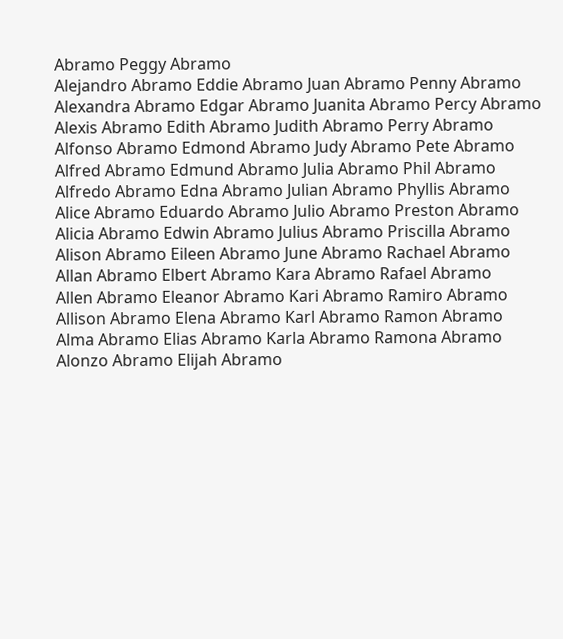Abramo Peggy Abramo
Alejandro Abramo Eddie Abramo Juan Abramo Penny Abramo
Alexandra Abramo Edgar Abramo Juanita Abramo Percy Abramo
Alexis Abramo Edith Abramo Judith Abramo Perry Abramo
Alfonso Abramo Edmond Abramo Judy Abramo Pete Abramo
Alfred Abramo Edmund Abramo Julia Abramo Phil Abramo
Alfredo Abramo Edna Abramo Julian Abramo Phyllis Abramo
Alice Abramo Eduardo Abramo Julio Abramo Preston Abramo
Alicia Abramo Edwin Abramo Julius Abramo Priscilla Abramo
Alison Abramo Eileen Abramo June Abramo Rachael Abramo
Allan Abramo Elbert Abramo Kara Abramo Rafael Abramo
Allen Abramo Eleanor Abramo Kari Abramo Ramiro Abramo
Allison Abramo Elena Abramo Karl Abramo Ramon Abramo
Alma Abramo Elias Abramo Karla Abramo Ramona Abramo
Alonzo Abramo Elijah Abramo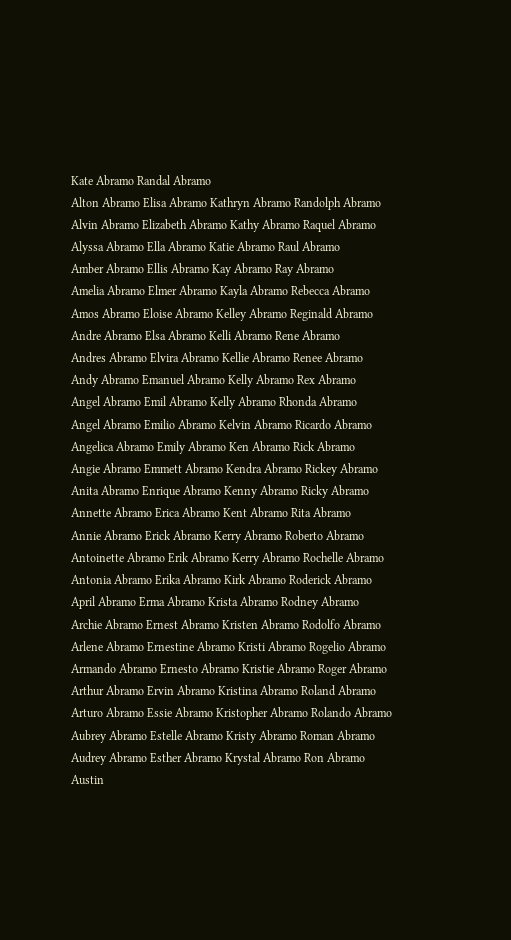Kate Abramo Randal Abramo
Alton Abramo Elisa Abramo Kathryn Abramo Randolph Abramo
Alvin Abramo Elizabeth Abramo Kathy Abramo Raquel Abramo
Alyssa Abramo Ella Abramo Katie Abramo Raul Abramo
Amber Abramo Ellis Abramo Kay Abramo Ray Abramo
Amelia Abramo Elmer Abramo Kayla Abramo Rebecca Abramo
Amos Abramo Eloise Abramo Kelley Abramo Reginald Abramo
Andre Abramo Elsa Abramo Kelli Abramo Rene Abramo
Andres Abramo Elvira Abramo Kellie Abramo Renee Abramo
Andy Abramo Emanuel Abramo Kelly Abramo Rex Abramo
Angel Abramo Emil Abramo Kelly Abramo Rhonda Abramo
Angel Abramo Emilio Abramo Kelvin Abramo Ricardo Abramo
Angelica Abramo Emily Abramo Ken Abramo Rick Abramo
Angie Abramo Emmett Abramo Kendra Abramo Rickey Abramo
Anita Abramo Enrique Abramo Kenny Abramo Ricky Abramo
Annette Abramo Erica Abramo Kent Abramo Rita Abramo
Annie Abramo Erick Abramo Kerry Abramo Roberto Abramo
Antoinette Abramo Erik Abramo Kerry Abramo Rochelle Abramo
Antonia Abramo Erika Abramo Kirk Abramo Roderick Abramo
April Abramo Erma Abramo Krista Abramo Rodney Abramo
Archie Abramo Ernest Abramo Kristen Abramo Rodolfo Abramo
Arlene Abramo Ernestine Abramo Kristi Abramo Rogelio Abramo
Armando Abramo Ernesto Abramo Kristie Abramo Roger Abramo
Arthur Abramo Ervin Abramo Kristina Abramo Roland Abramo
Arturo Abramo Essie Abramo Kristopher Abramo Rolando Abramo
Aubrey Abramo Estelle Abramo Kristy Abramo Roman Abramo
Audrey Abramo Esther Abramo Krystal Abramo Ron Abramo
Austin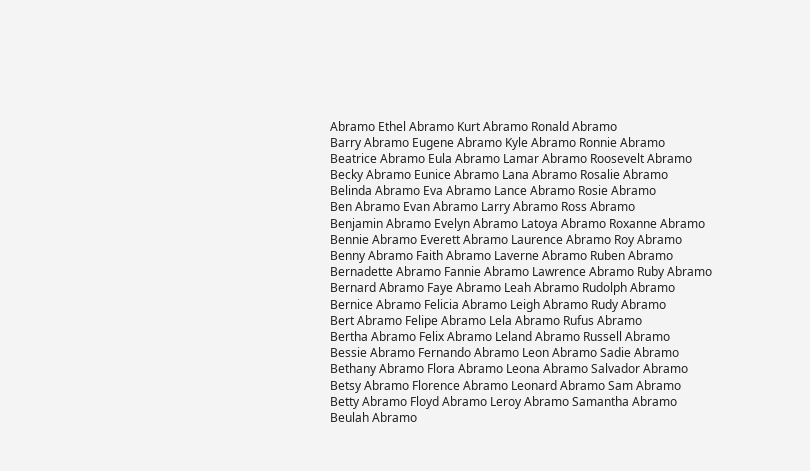Abramo Ethel Abramo Kurt Abramo Ronald Abramo
Barry Abramo Eugene Abramo Kyle Abramo Ronnie Abramo
Beatrice Abramo Eula Abramo Lamar Abramo Roosevelt Abramo
Becky Abramo Eunice Abramo Lana Abramo Rosalie Abramo
Belinda Abramo Eva Abramo Lance Abramo Rosie Abramo
Ben Abramo Evan Abramo Larry Abramo Ross Abramo
Benjamin Abramo Evelyn Abramo Latoya Abramo Roxanne Abramo
Bennie Abramo Everett Abramo Laurence Abramo Roy Abramo
Benny Abramo Faith Abramo Laverne Abramo Ruben Abramo
Bernadette Abramo Fannie Abramo Lawrence Abramo Ruby Abramo
Bernard Abramo Faye Abramo Leah Abramo Rudolph Abramo
Bernice Abramo Felicia Abramo Leigh Abramo Rudy Abramo
Bert Abramo Felipe Abramo Lela Abramo Rufus Abramo
Bertha Abramo Felix Abramo Leland Abramo Russell Abramo
Bessie Abramo Fernando Abramo Leon Abramo Sadie Abramo
Bethany Abramo Flora Abramo Leona Abramo Salvador Abramo
Betsy Abramo Florence Abramo Leonard Abramo Sam Abramo
Betty Abramo Floyd Abramo Leroy Abramo Samantha Abramo
Beulah Abramo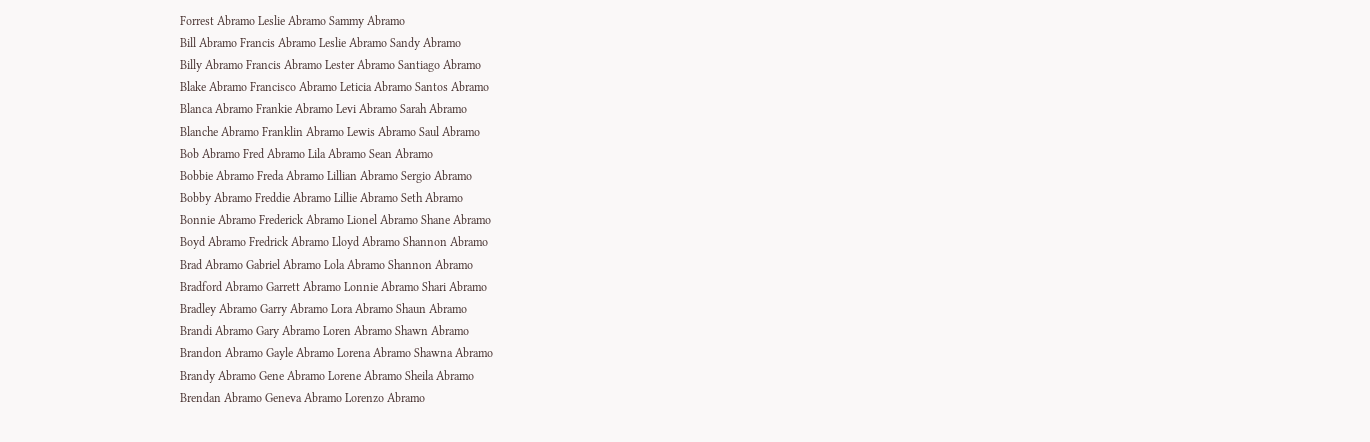Forrest Abramo Leslie Abramo Sammy Abramo
Bill Abramo Francis Abramo Leslie Abramo Sandy Abramo
Billy Abramo Francis Abramo Lester Abramo Santiago Abramo
Blake Abramo Francisco Abramo Leticia Abramo Santos Abramo
Blanca Abramo Frankie Abramo Levi Abramo Sarah Abramo
Blanche Abramo Franklin Abramo Lewis Abramo Saul Abramo
Bob Abramo Fred Abramo Lila Abramo Sean Abramo
Bobbie Abramo Freda Abramo Lillian Abramo Sergio Abramo
Bobby Abramo Freddie Abramo Lillie Abramo Seth Abramo
Bonnie Abramo Frederick Abramo Lionel Abramo Shane Abramo
Boyd Abramo Fredrick Abramo Lloyd Abramo Shannon Abramo
Brad Abramo Gabriel Abramo Lola Abramo Shannon Abramo
Bradford Abramo Garrett Abramo Lonnie Abramo Shari Abramo
Bradley Abramo Garry Abramo Lora Abramo Shaun Abramo
Brandi Abramo Gary Abramo Loren Abramo Shawn Abramo
Brandon Abramo Gayle Abramo Lorena Abramo Shawna Abramo
Brandy Abramo Gene Abramo Lorene Abramo Sheila Abramo
Brendan Abramo Geneva Abramo Lorenzo Abramo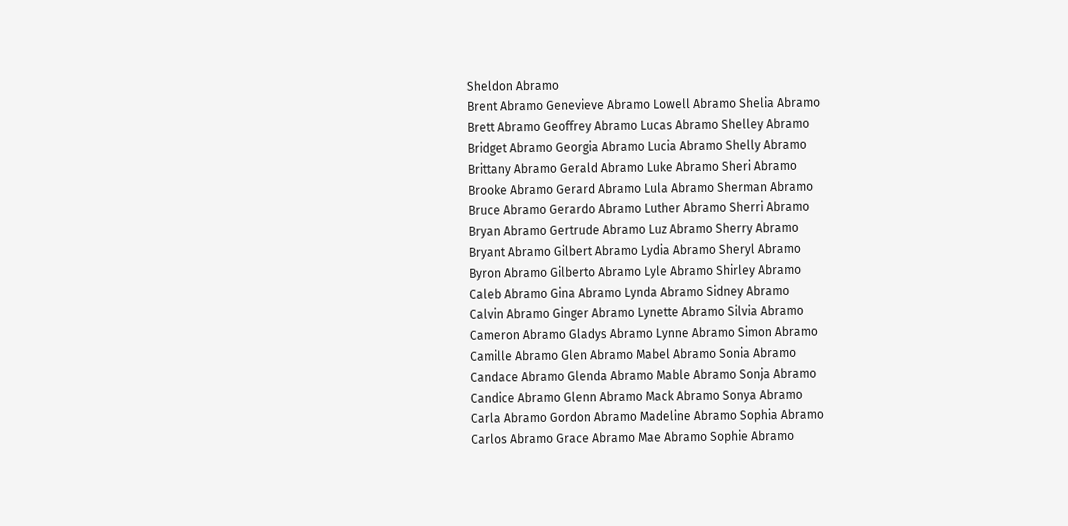Sheldon Abramo
Brent Abramo Genevieve Abramo Lowell Abramo Shelia Abramo
Brett Abramo Geoffrey Abramo Lucas Abramo Shelley Abramo
Bridget Abramo Georgia Abramo Lucia Abramo Shelly Abramo
Brittany Abramo Gerald Abramo Luke Abramo Sheri Abramo
Brooke Abramo Gerard Abramo Lula Abramo Sherman Abramo
Bruce Abramo Gerardo Abramo Luther Abramo Sherri Abramo
Bryan Abramo Gertrude Abramo Luz Abramo Sherry Abramo
Bryant Abramo Gilbert Abramo Lydia Abramo Sheryl Abramo
Byron Abramo Gilberto Abramo Lyle Abramo Shirley Abramo
Caleb Abramo Gina Abramo Lynda Abramo Sidney Abramo
Calvin Abramo Ginger Abramo Lynette Abramo Silvia Abramo
Cameron Abramo Gladys Abramo Lynne Abramo Simon Abramo
Camille Abramo Glen Abramo Mabel Abramo Sonia Abramo
Candace Abramo Glenda Abramo Mable Abramo Sonja Abramo
Candice Abramo Glenn Abramo Mack Abramo Sonya Abramo
Carla Abramo Gordon Abramo Madeline Abramo Sophia Abramo
Carlos Abramo Grace Abramo Mae Abramo Sophie Abramo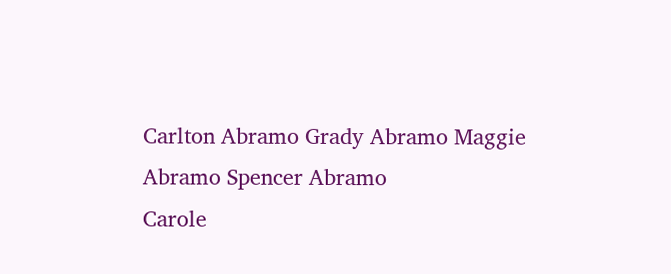Carlton Abramo Grady Abramo Maggie Abramo Spencer Abramo
Carole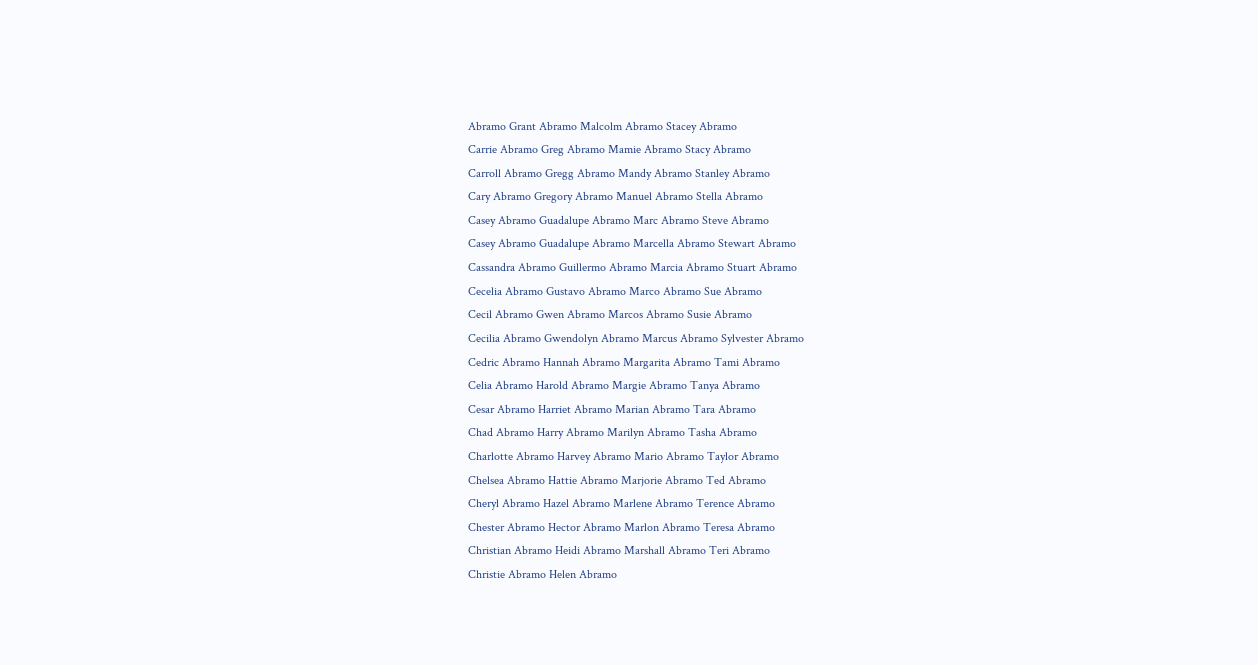Abramo Grant Abramo Malcolm Abramo Stacey Abramo
Carrie Abramo Greg Abramo Mamie Abramo Stacy Abramo
Carroll Abramo Gregg Abramo Mandy Abramo Stanley Abramo
Cary Abramo Gregory Abramo Manuel Abramo Stella Abramo
Casey Abramo Guadalupe Abramo Marc Abramo Steve Abramo
Casey Abramo Guadalupe Abramo Marcella Abramo Stewart Abramo
Cassandra Abramo Guillermo Abramo Marcia Abramo Stuart Abramo
Cecelia Abramo Gustavo Abramo Marco Abramo Sue Abramo
Cecil Abramo Gwen Abramo Marcos Abramo Susie Abramo
Cecilia Abramo Gwendolyn Abramo Marcus Abramo Sylvester Abramo
Cedric Abramo Hannah Abramo Margarita Abramo Tami Abramo
Celia Abramo Harold Abramo Margie Abramo Tanya Abramo
Cesar Abramo Harriet Abramo Marian Abramo Tara Abramo
Chad Abramo Harry Abramo Marilyn Abramo Tasha Abramo
Charlotte Abramo Harvey Abramo Mario Abramo Taylor Abramo
Chelsea Abramo Hattie Abramo Marjorie Abramo Ted Abramo
Cheryl Abramo Hazel Abramo Marlene Abramo Terence Abramo
Chester Abramo Hector Abramo Marlon Abramo Teresa Abramo
Christian Abramo Heidi Abramo Marshall Abramo Teri Abramo
Christie Abramo Helen Abramo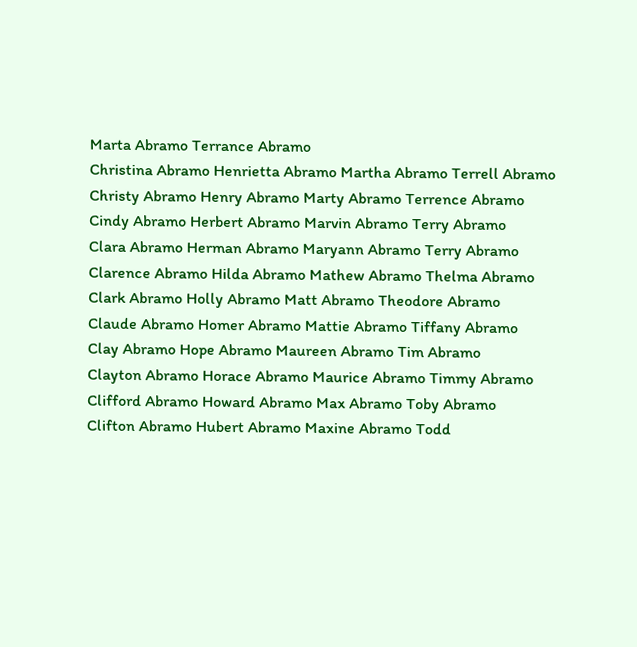Marta Abramo Terrance Abramo
Christina Abramo Henrietta Abramo Martha Abramo Terrell Abramo
Christy Abramo Henry Abramo Marty Abramo Terrence Abramo
Cindy Abramo Herbert Abramo Marvin Abramo Terry Abramo
Clara Abramo Herman Abramo Maryann Abramo Terry Abramo
Clarence Abramo Hilda Abramo Mathew Abramo Thelma Abramo
Clark Abramo Holly Abramo Matt Abramo Theodore Abramo
Claude Abramo Homer Abramo Mattie Abramo Tiffany Abramo
Clay Abramo Hope Abramo Maureen Abramo Tim Abramo
Clayton Abramo Horace Abramo Maurice Abramo Timmy Abramo
Clifford Abramo Howard Abramo Max Abramo Toby Abramo
Clifton Abramo Hubert Abramo Maxine Abramo Todd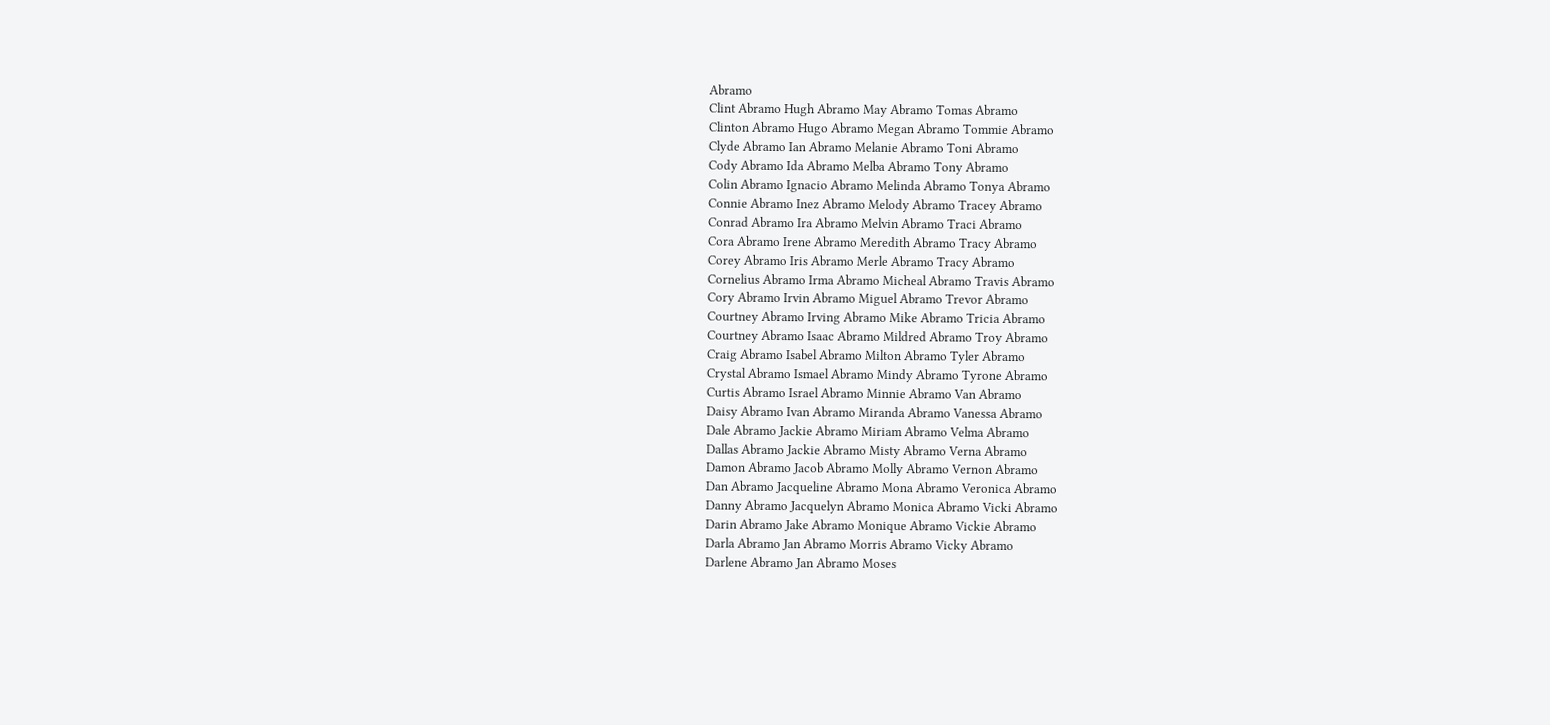Abramo
Clint Abramo Hugh Abramo May Abramo Tomas Abramo
Clinton Abramo Hugo Abramo Megan Abramo Tommie Abramo
Clyde Abramo Ian Abramo Melanie Abramo Toni Abramo
Cody Abramo Ida Abramo Melba Abramo Tony Abramo
Colin Abramo Ignacio Abramo Melinda Abramo Tonya Abramo
Connie Abramo Inez Abramo Melody Abramo Tracey Abramo
Conrad Abramo Ira Abramo Melvin Abramo Traci Abramo
Cora Abramo Irene Abramo Meredith Abramo Tracy Abramo
Corey Abramo Iris Abramo Merle Abramo Tracy Abramo
Cornelius Abramo Irma Abramo Micheal Abramo Travis Abramo
Cory Abramo Irvin Abramo Miguel Abramo Trevor Abramo
Courtney Abramo Irving Abramo Mike Abramo Tricia Abramo
Courtney Abramo Isaac Abramo Mildred Abramo Troy Abramo
Craig Abramo Isabel Abramo Milton Abramo Tyler Abramo
Crystal Abramo Ismael Abramo Mindy Abramo Tyrone Abramo
Curtis Abramo Israel Abramo Minnie Abramo Van Abramo
Daisy Abramo Ivan Abramo Miranda Abramo Vanessa Abramo
Dale Abramo Jackie Abramo Miriam Abramo Velma Abramo
Dallas Abramo Jackie Abramo Misty Abramo Verna Abramo
Damon Abramo Jacob Abramo Molly Abramo Vernon Abramo
Dan Abramo Jacqueline Abramo Mona Abramo Veronica Abramo
Danny Abramo Jacquelyn Abramo Monica Abramo Vicki Abramo
Darin Abramo Jake Abramo Monique Abramo Vickie Abramo
Darla Abramo Jan Abramo Morris Abramo Vicky Abramo
Darlene Abramo Jan Abramo Moses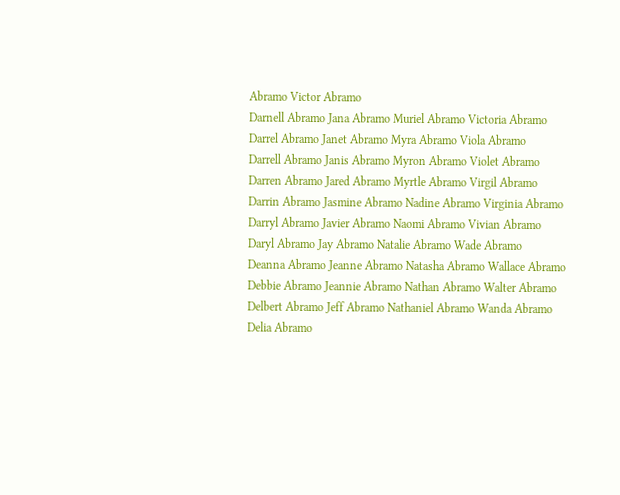Abramo Victor Abramo
Darnell Abramo Jana Abramo Muriel Abramo Victoria Abramo
Darrel Abramo Janet Abramo Myra Abramo Viola Abramo
Darrell Abramo Janis Abramo Myron Abramo Violet Abramo
Darren Abramo Jared Abramo Myrtle Abramo Virgil Abramo
Darrin Abramo Jasmine Abramo Nadine Abramo Virginia Abramo
Darryl Abramo Javier Abramo Naomi Abramo Vivian Abramo
Daryl Abramo Jay Abramo Natalie Abramo Wade Abramo
Deanna Abramo Jeanne Abramo Natasha Abramo Wallace Abramo
Debbie Abramo Jeannie Abramo Nathan Abramo Walter Abramo
Delbert Abramo Jeff Abramo Nathaniel Abramo Wanda Abramo
Delia Abramo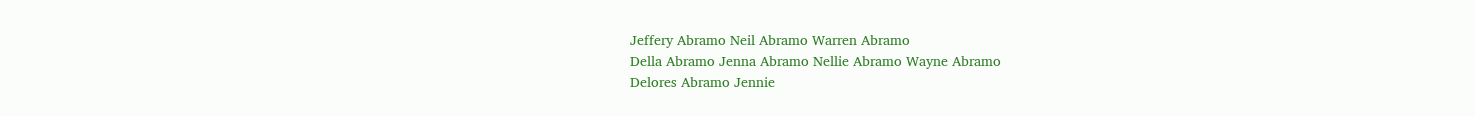Jeffery Abramo Neil Abramo Warren Abramo
Della Abramo Jenna Abramo Nellie Abramo Wayne Abramo
Delores Abramo Jennie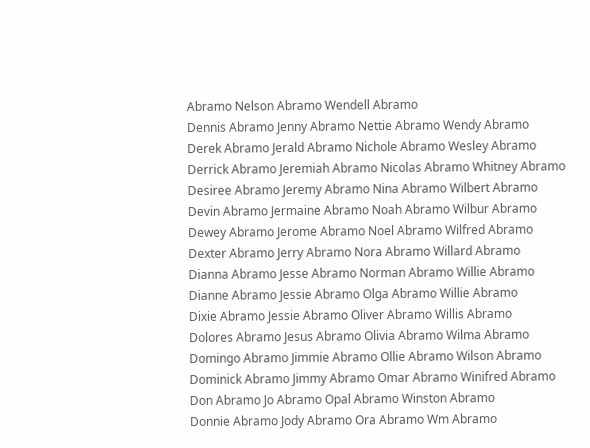Abramo Nelson Abramo Wendell Abramo
Dennis Abramo Jenny Abramo Nettie Abramo Wendy Abramo
Derek Abramo Jerald Abramo Nichole Abramo Wesley Abramo
Derrick Abramo Jeremiah Abramo Nicolas Abramo Whitney Abramo
Desiree Abramo Jeremy Abramo Nina Abramo Wilbert Abramo
Devin Abramo Jermaine Abramo Noah Abramo Wilbur Abramo
Dewey Abramo Jerome Abramo Noel Abramo Wilfred Abramo
Dexter Abramo Jerry Abramo Nora Abramo Willard Abramo
Dianna Abramo Jesse Abramo Norman Abramo Willie Abramo
Dianne Abramo Jessie Abramo Olga Abramo Willie Abramo
Dixie Abramo Jessie Abramo Oliver Abramo Willis Abramo
Dolores Abramo Jesus Abramo Olivia Abramo Wilma Abramo
Domingo Abramo Jimmie Abramo Ollie Abramo Wilson Abramo
Dominick Abramo Jimmy Abramo Omar Abramo Winifred Abramo
Don Abramo Jo Abramo Opal Abramo Winston Abramo
Donnie Abramo Jody Abramo Ora Abramo Wm Abramo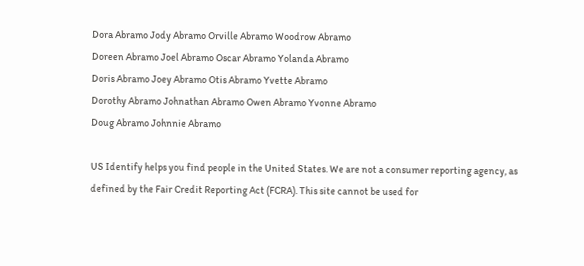Dora Abramo Jody Abramo Orville Abramo Woodrow Abramo
Doreen Abramo Joel Abramo Oscar Abramo Yolanda Abramo
Doris Abramo Joey Abramo Otis Abramo Yvette Abramo
Dorothy Abramo Johnathan Abramo Owen Abramo Yvonne Abramo
Doug Abramo Johnnie Abramo

US Identify helps you find people in the United States. We are not a consumer reporting agency, as defined by the Fair Credit Reporting Act (FCRA). This site cannot be used for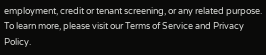employment, credit or tenant screening, or any related purpose. To learn more, please visit our Terms of Service and Privacy Policy.